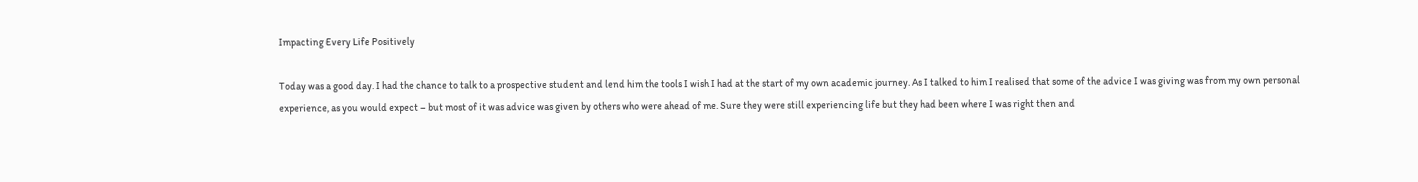Impacting Every Life Positively

Today was a good day. I had the chance to talk to a prospective student and lend him the tools I wish I had at the start of my own academic journey. As I talked to him I realised that some of the advice I was giving was from my own personal experience, as you would expect – but most of it was advice was given by others who were ahead of me. Sure they were still experiencing life but they had been where I was right then and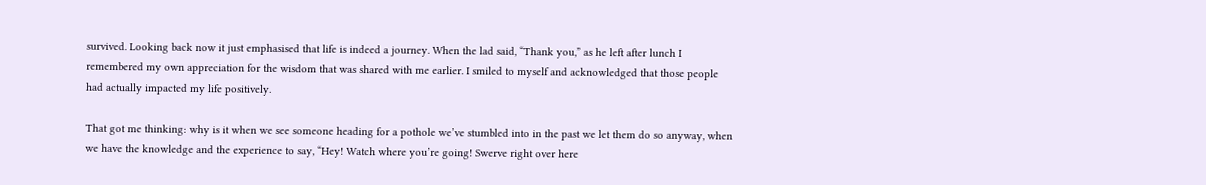survived. Looking back now it just emphasised that life is indeed a journey. When the lad said, “Thank you,” as he left after lunch I remembered my own appreciation for the wisdom that was shared with me earlier. I smiled to myself and acknowledged that those people had actually impacted my life positively.

That got me thinking: why is it when we see someone heading for a pothole we’ve stumbled into in the past we let them do so anyway, when we have the knowledge and the experience to say, “Hey! Watch where you’re going! Swerve right over here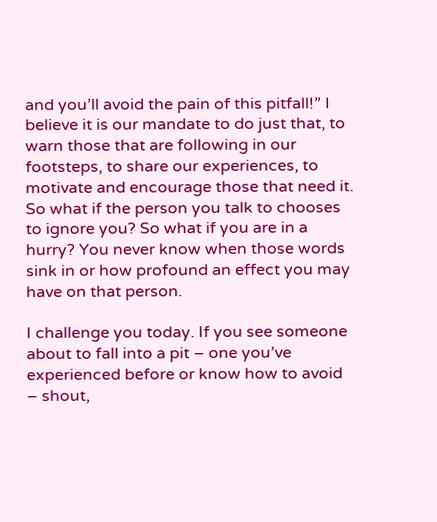and you’ll avoid the pain of this pitfall!” I believe it is our mandate to do just that, to warn those that are following in our footsteps, to share our experiences, to motivate and encourage those that need it. So what if the person you talk to chooses to ignore you? So what if you are in a hurry? You never know when those words sink in or how profound an effect you may have on that person.

I challenge you today. If you see someone about to fall into a pit – one you’ve experienced before or know how to avoid – shout,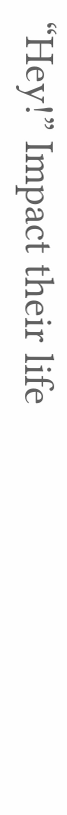“Hey!” Impact their life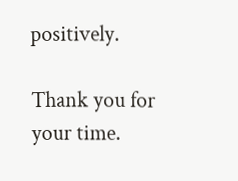positively.

Thank you for your time.